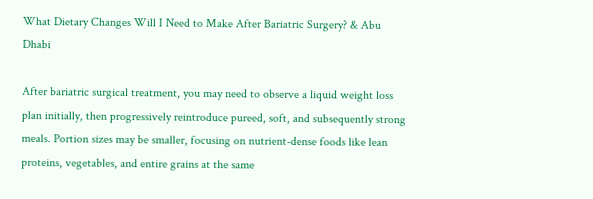What Dietary Changes Will I Need to Make After Bariatric Surgery? & Abu Dhabi

After bariatric surgical treatment, you may need to observe a liquid weight loss plan initially, then progressively reintroduce pureed, soft, and subsequently strong meals. Portion sizes may be smaller, focusing on nutrient-dense foods like lean proteins, vegetables, and entire grains at the same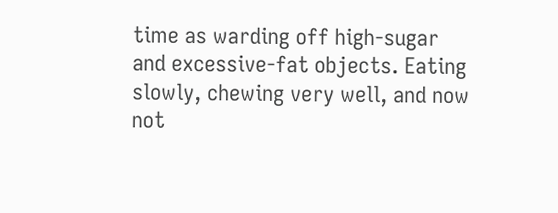time as warding off high-sugar and excessive-fat objects. Eating slowly, chewing very well, and now not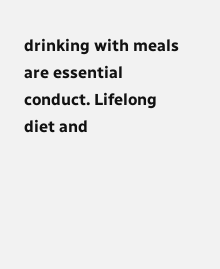drinking with meals are essential conduct. Lifelong diet and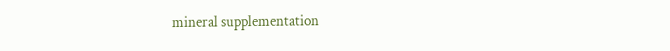mineral supplementation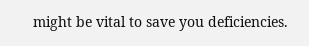might be vital to save you deficiencies.